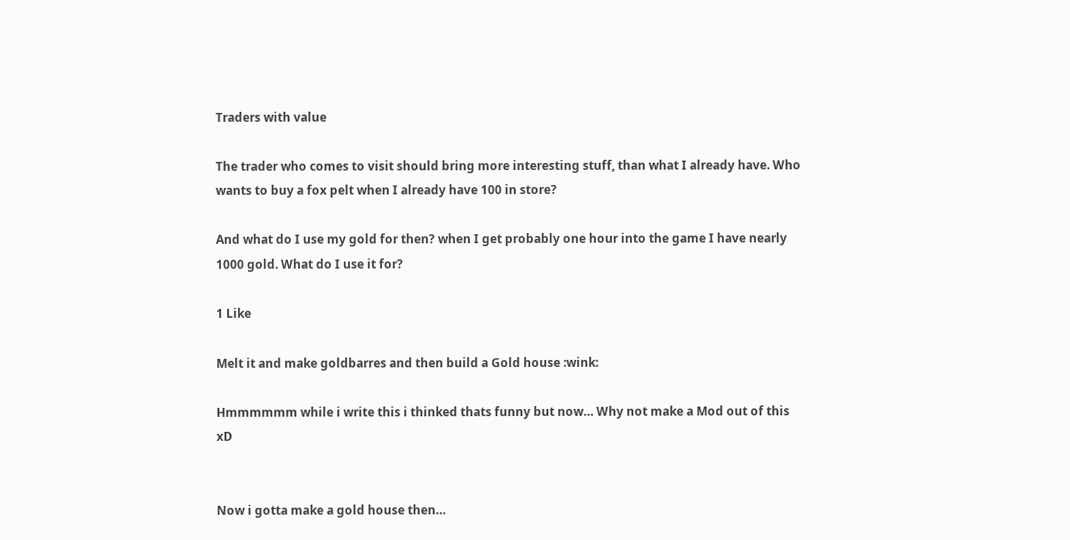Traders with value

The trader who comes to visit should bring more interesting stuff, than what I already have. Who wants to buy a fox pelt when I already have 100 in store?

And what do I use my gold for then? when I get probably one hour into the game I have nearly 1000 gold. What do I use it for?

1 Like

Melt it and make goldbarres and then build a Gold house :wink:

Hmmmmmm while i write this i thinked thats funny but now… Why not make a Mod out of this xD


Now i gotta make a gold house then…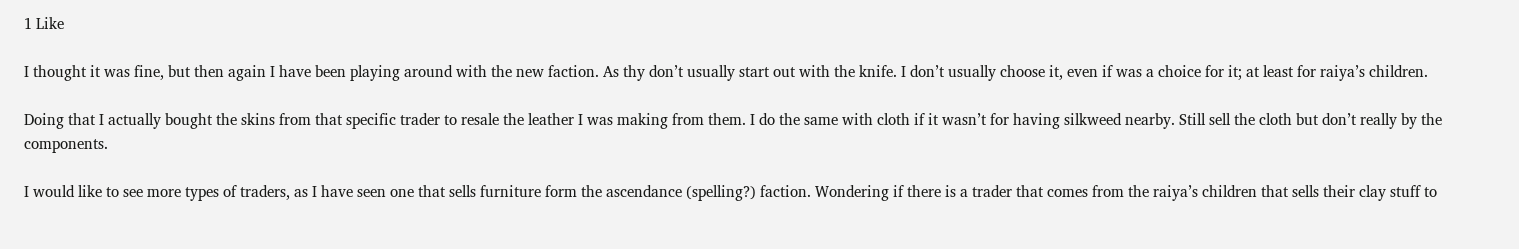1 Like

I thought it was fine, but then again I have been playing around with the new faction. As thy don’t usually start out with the knife. I don’t usually choose it, even if was a choice for it; at least for raiya’s children.

Doing that I actually bought the skins from that specific trader to resale the leather I was making from them. I do the same with cloth if it wasn’t for having silkweed nearby. Still sell the cloth but don’t really by the components.

I would like to see more types of traders, as I have seen one that sells furniture form the ascendance (spelling?) faction. Wondering if there is a trader that comes from the raiya’s children that sells their clay stuff to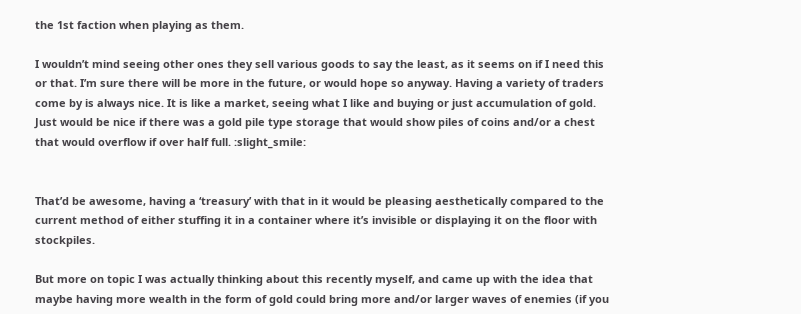the 1st faction when playing as them.

I wouldn’t mind seeing other ones they sell various goods to say the least, as it seems on if I need this or that. I’m sure there will be more in the future, or would hope so anyway. Having a variety of traders come by is always nice. It is like a market, seeing what I like and buying or just accumulation of gold. Just would be nice if there was a gold pile type storage that would show piles of coins and/or a chest that would overflow if over half full. :slight_smile:


That’d be awesome, having a ‘treasury’ with that in it would be pleasing aesthetically compared to the current method of either stuffing it in a container where it’s invisible or displaying it on the floor with stockpiles.

But more on topic I was actually thinking about this recently myself, and came up with the idea that maybe having more wealth in the form of gold could bring more and/or larger waves of enemies (if you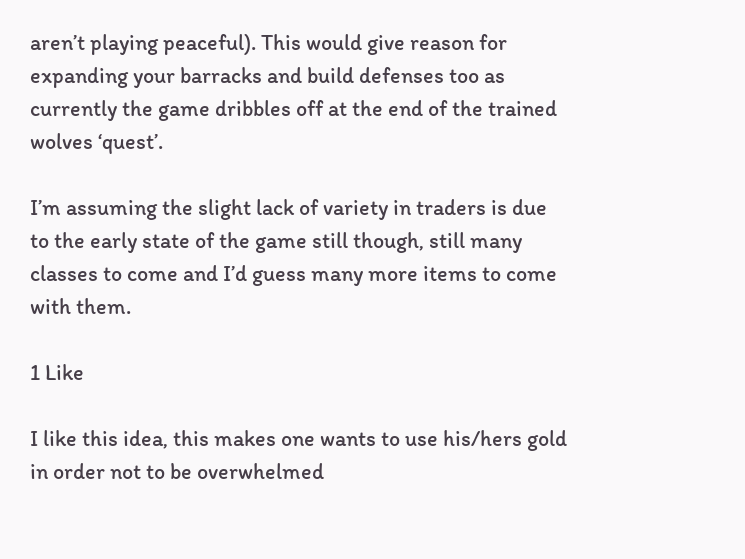aren’t playing peaceful). This would give reason for expanding your barracks and build defenses too as currently the game dribbles off at the end of the trained wolves ‘quest’.

I’m assuming the slight lack of variety in traders is due to the early state of the game still though, still many classes to come and I’d guess many more items to come with them.

1 Like

I like this idea, this makes one wants to use his/hers gold in order not to be overwhelmed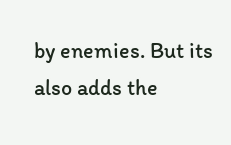by enemies. But its also adds the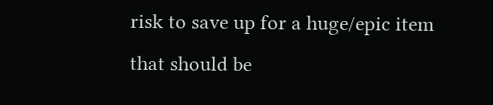risk to save up for a huge/epic item that should be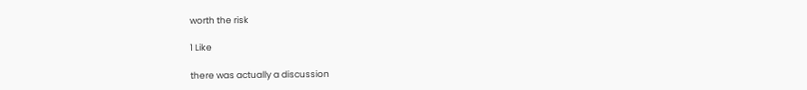worth the risk

1 Like

there was actually a discussion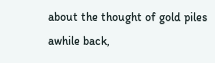about the thought of gold piles awhile back,